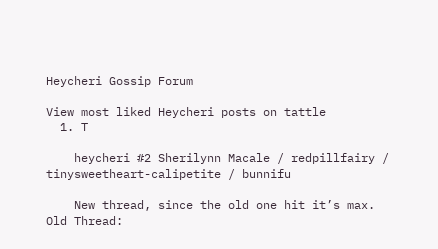Heycheri Gossip Forum

View most liked Heycheri posts on tattle
  1. T

    heycheri #2 Sherilynn Macale / redpillfairy / tinysweetheart-calipetite / bunnifu

    New thread, since the old one hit it’s max. Old Thread: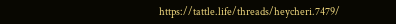https://tattle.life/threads/heycheri.7479/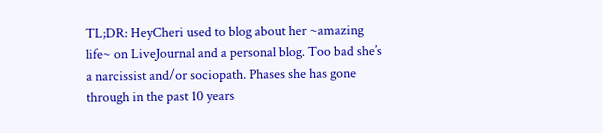TL;DR: HeyCheri used to blog about her ~amazing life~ on LiveJournal and a personal blog. Too bad she’s a narcissist and/or sociopath. Phases she has gone through in the past 10 years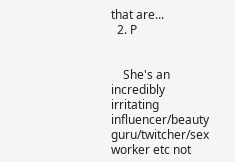that are...
  2. P


    She's an incredibly irritating influencer/beauty guru/twitcher/sex worker etc not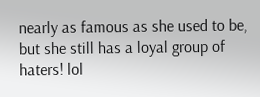nearly as famous as she used to be, but she still has a loyal group of haters! lol